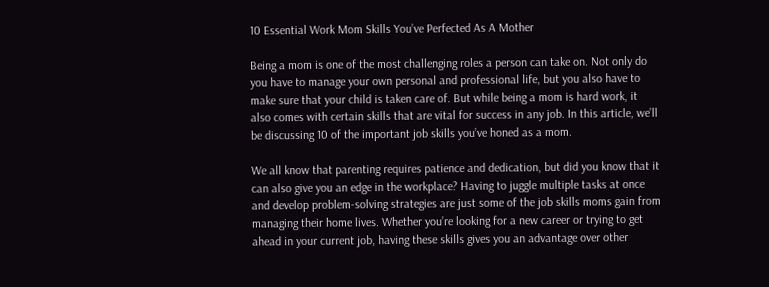10 Essential Work Mom Skills You’ve Perfected As A Mother

Being a mom is one of the most challenging roles a person can take on. Not only do you have to manage your own personal and professional life, but you also have to make sure that your child is taken care of. But while being a mom is hard work, it also comes with certain skills that are vital for success in any job. In this article, we’ll be discussing 10 of the important job skills you’ve honed as a mom.

We all know that parenting requires patience and dedication, but did you know that it can also give you an edge in the workplace? Having to juggle multiple tasks at once and develop problem-solving strategies are just some of the job skills moms gain from managing their home lives. Whether you’re looking for a new career or trying to get ahead in your current job, having these skills gives you an advantage over other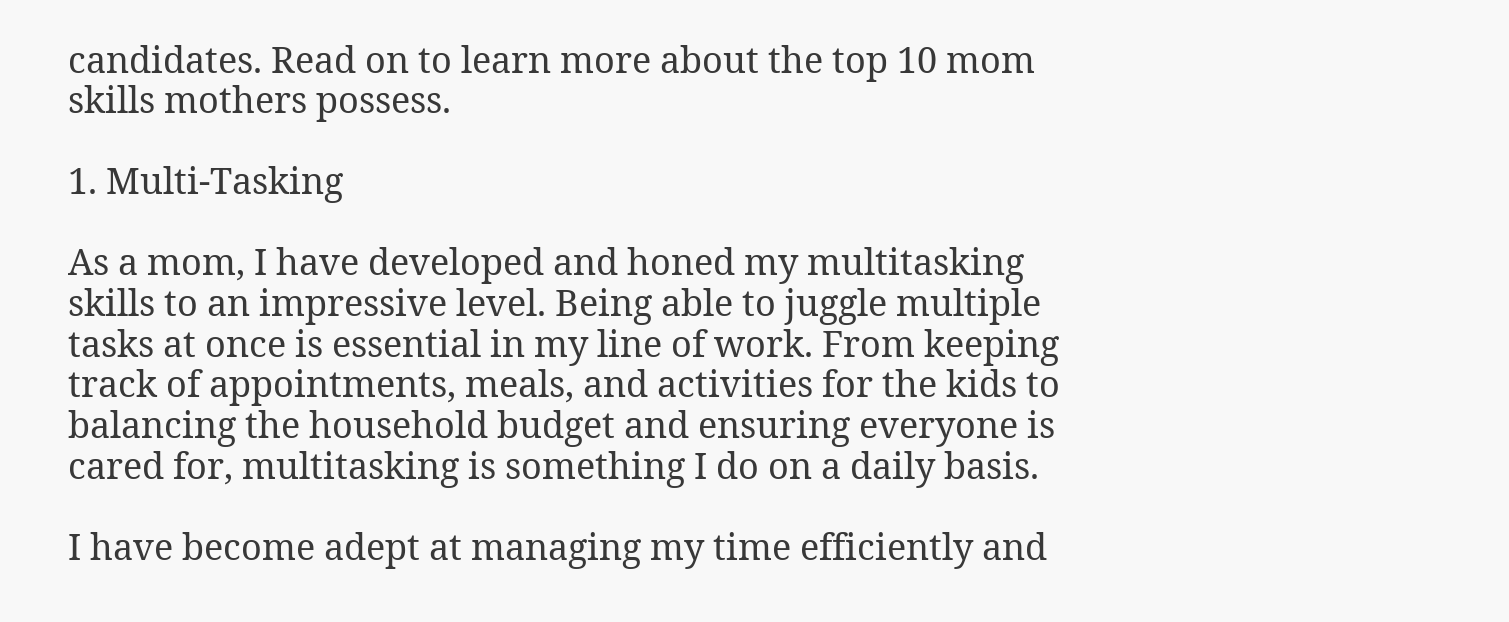candidates. Read on to learn more about the top 10 mom skills mothers possess.

1. Multi-Tasking

As a mom, I have developed and honed my multitasking skills to an impressive level. Being able to juggle multiple tasks at once is essential in my line of work. From keeping track of appointments, meals, and activities for the kids to balancing the household budget and ensuring everyone is cared for, multitasking is something I do on a daily basis.

I have become adept at managing my time efficiently and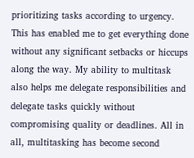prioritizing tasks according to urgency. This has enabled me to get everything done without any significant setbacks or hiccups along the way. My ability to multitask also helps me delegate responsibilities and delegate tasks quickly without compromising quality or deadlines. All in all, multitasking has become second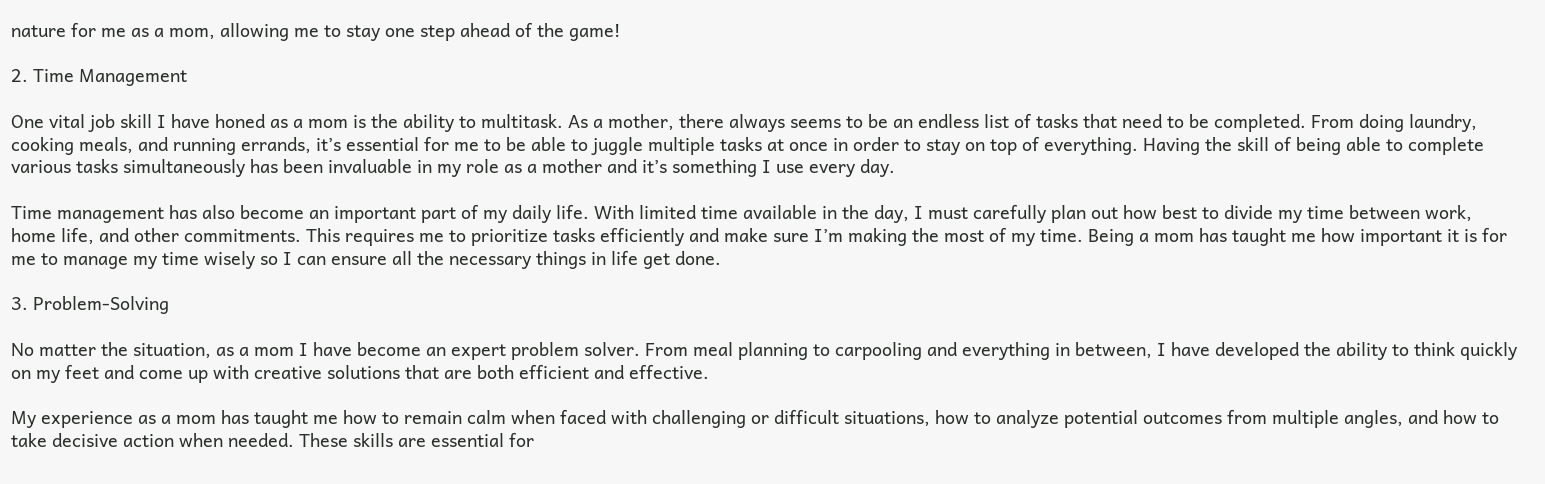nature for me as a mom, allowing me to stay one step ahead of the game!

2. Time Management

One vital job skill I have honed as a mom is the ability to multitask. As a mother, there always seems to be an endless list of tasks that need to be completed. From doing laundry, cooking meals, and running errands, it’s essential for me to be able to juggle multiple tasks at once in order to stay on top of everything. Having the skill of being able to complete various tasks simultaneously has been invaluable in my role as a mother and it’s something I use every day.

Time management has also become an important part of my daily life. With limited time available in the day, I must carefully plan out how best to divide my time between work, home life, and other commitments. This requires me to prioritize tasks efficiently and make sure I’m making the most of my time. Being a mom has taught me how important it is for me to manage my time wisely so I can ensure all the necessary things in life get done.

3. Problem-Solving

No matter the situation, as a mom I have become an expert problem solver. From meal planning to carpooling and everything in between, I have developed the ability to think quickly on my feet and come up with creative solutions that are both efficient and effective.

My experience as a mom has taught me how to remain calm when faced with challenging or difficult situations, how to analyze potential outcomes from multiple angles, and how to take decisive action when needed. These skills are essential for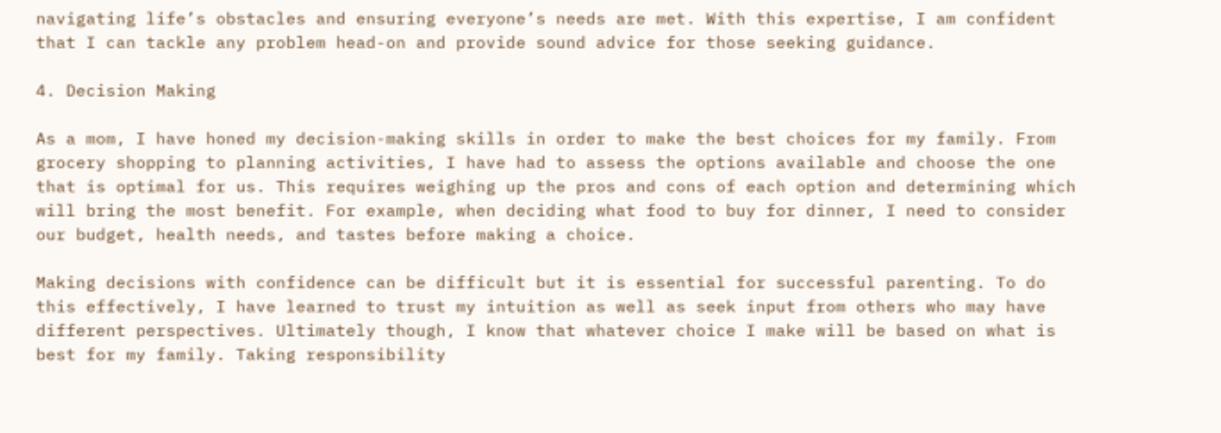navigating life’s obstacles and ensuring everyone’s needs are met. With this expertise, I am confident that I can tackle any problem head-on and provide sound advice for those seeking guidance.

4. Decision Making

As a mom, I have honed my decision-making skills in order to make the best choices for my family. From grocery shopping to planning activities, I have had to assess the options available and choose the one that is optimal for us. This requires weighing up the pros and cons of each option and determining which will bring the most benefit. For example, when deciding what food to buy for dinner, I need to consider our budget, health needs, and tastes before making a choice.

Making decisions with confidence can be difficult but it is essential for successful parenting. To do this effectively, I have learned to trust my intuition as well as seek input from others who may have different perspectives. Ultimately though, I know that whatever choice I make will be based on what is best for my family. Taking responsibility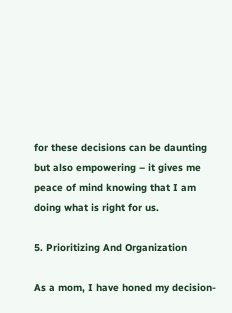for these decisions can be daunting but also empowering – it gives me peace of mind knowing that I am doing what is right for us.

5. Prioritizing And Organization

As a mom, I have honed my decision-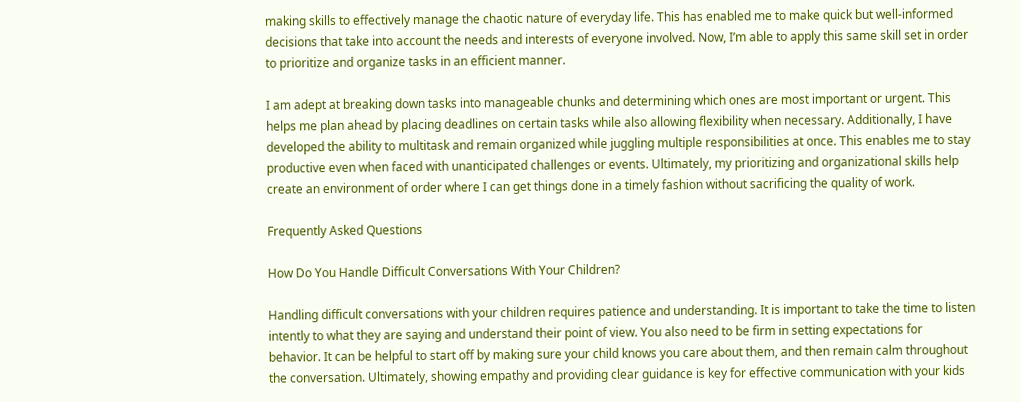making skills to effectively manage the chaotic nature of everyday life. This has enabled me to make quick but well-informed decisions that take into account the needs and interests of everyone involved. Now, I’m able to apply this same skill set in order to prioritize and organize tasks in an efficient manner.

I am adept at breaking down tasks into manageable chunks and determining which ones are most important or urgent. This helps me plan ahead by placing deadlines on certain tasks while also allowing flexibility when necessary. Additionally, I have developed the ability to multitask and remain organized while juggling multiple responsibilities at once. This enables me to stay productive even when faced with unanticipated challenges or events. Ultimately, my prioritizing and organizational skills help create an environment of order where I can get things done in a timely fashion without sacrificing the quality of work.

Frequently Asked Questions

How Do You Handle Difficult Conversations With Your Children?

Handling difficult conversations with your children requires patience and understanding. It is important to take the time to listen intently to what they are saying and understand their point of view. You also need to be firm in setting expectations for behavior. It can be helpful to start off by making sure your child knows you care about them, and then remain calm throughout the conversation. Ultimately, showing empathy and providing clear guidance is key for effective communication with your kids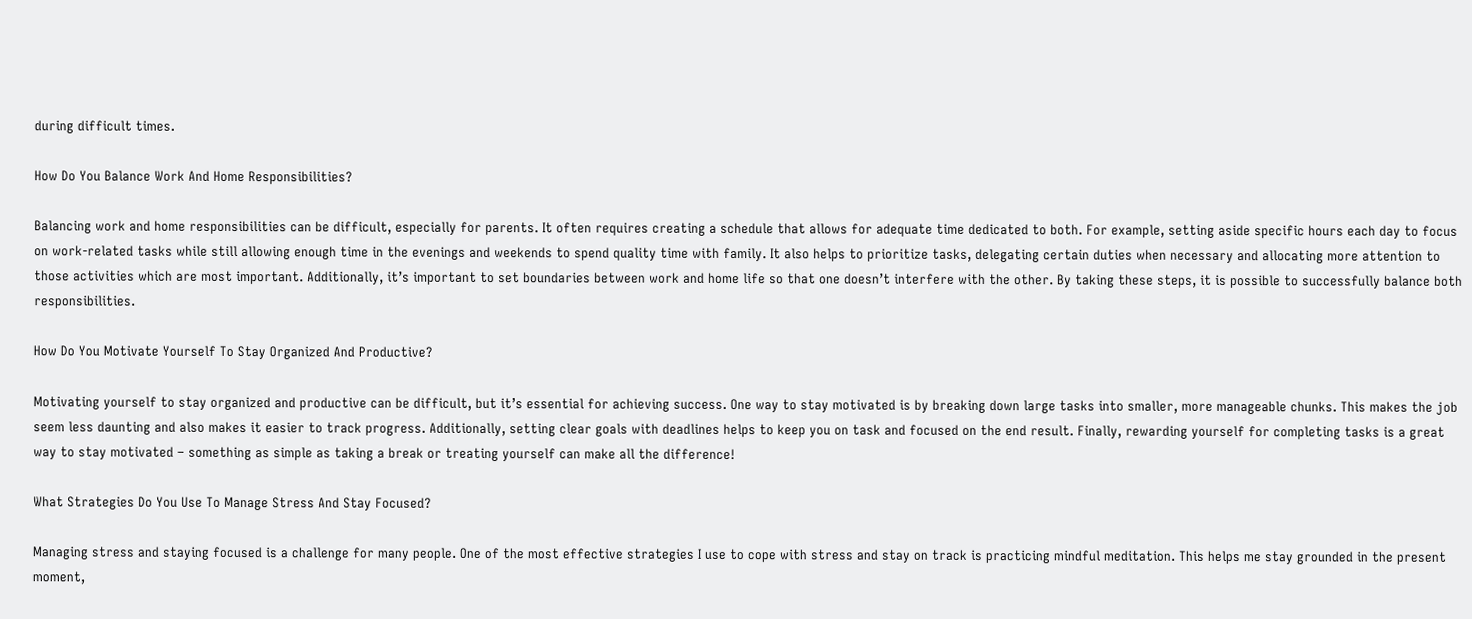during difficult times.

How Do You Balance Work And Home Responsibilities?

Balancing work and home responsibilities can be difficult, especially for parents. It often requires creating a schedule that allows for adequate time dedicated to both. For example, setting aside specific hours each day to focus on work-related tasks while still allowing enough time in the evenings and weekends to spend quality time with family. It also helps to prioritize tasks, delegating certain duties when necessary and allocating more attention to those activities which are most important. Additionally, it’s important to set boundaries between work and home life so that one doesn’t interfere with the other. By taking these steps, it is possible to successfully balance both responsibilities.

How Do You Motivate Yourself To Stay Organized And Productive?

Motivating yourself to stay organized and productive can be difficult, but it’s essential for achieving success. One way to stay motivated is by breaking down large tasks into smaller, more manageable chunks. This makes the job seem less daunting and also makes it easier to track progress. Additionally, setting clear goals with deadlines helps to keep you on task and focused on the end result. Finally, rewarding yourself for completing tasks is a great way to stay motivated – something as simple as taking a break or treating yourself can make all the difference!

What Strategies Do You Use To Manage Stress And Stay Focused?

Managing stress and staying focused is a challenge for many people. One of the most effective strategies I use to cope with stress and stay on track is practicing mindful meditation. This helps me stay grounded in the present moment,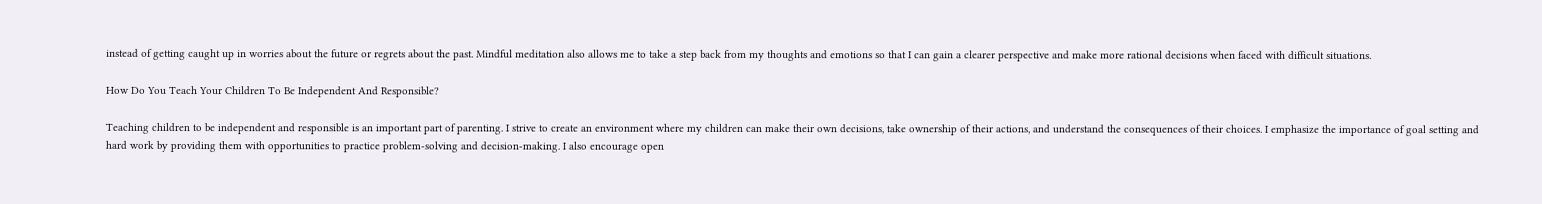instead of getting caught up in worries about the future or regrets about the past. Mindful meditation also allows me to take a step back from my thoughts and emotions so that I can gain a clearer perspective and make more rational decisions when faced with difficult situations.

How Do You Teach Your Children To Be Independent And Responsible?

Teaching children to be independent and responsible is an important part of parenting. I strive to create an environment where my children can make their own decisions, take ownership of their actions, and understand the consequences of their choices. I emphasize the importance of goal setting and hard work by providing them with opportunities to practice problem-solving and decision-making. I also encourage open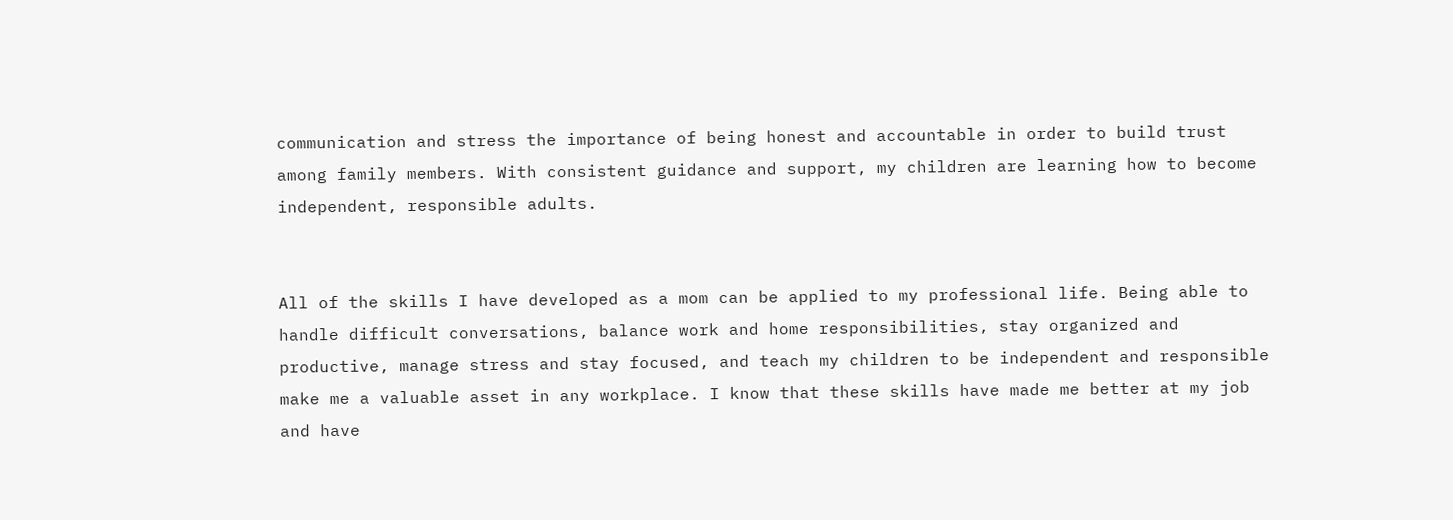communication and stress the importance of being honest and accountable in order to build trust among family members. With consistent guidance and support, my children are learning how to become independent, responsible adults.


All of the skills I have developed as a mom can be applied to my professional life. Being able to handle difficult conversations, balance work and home responsibilities, stay organized and productive, manage stress and stay focused, and teach my children to be independent and responsible make me a valuable asset in any workplace. I know that these skills have made me better at my job and have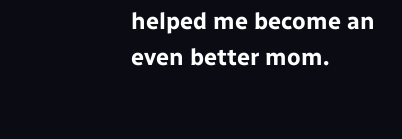helped me become an even better mom.